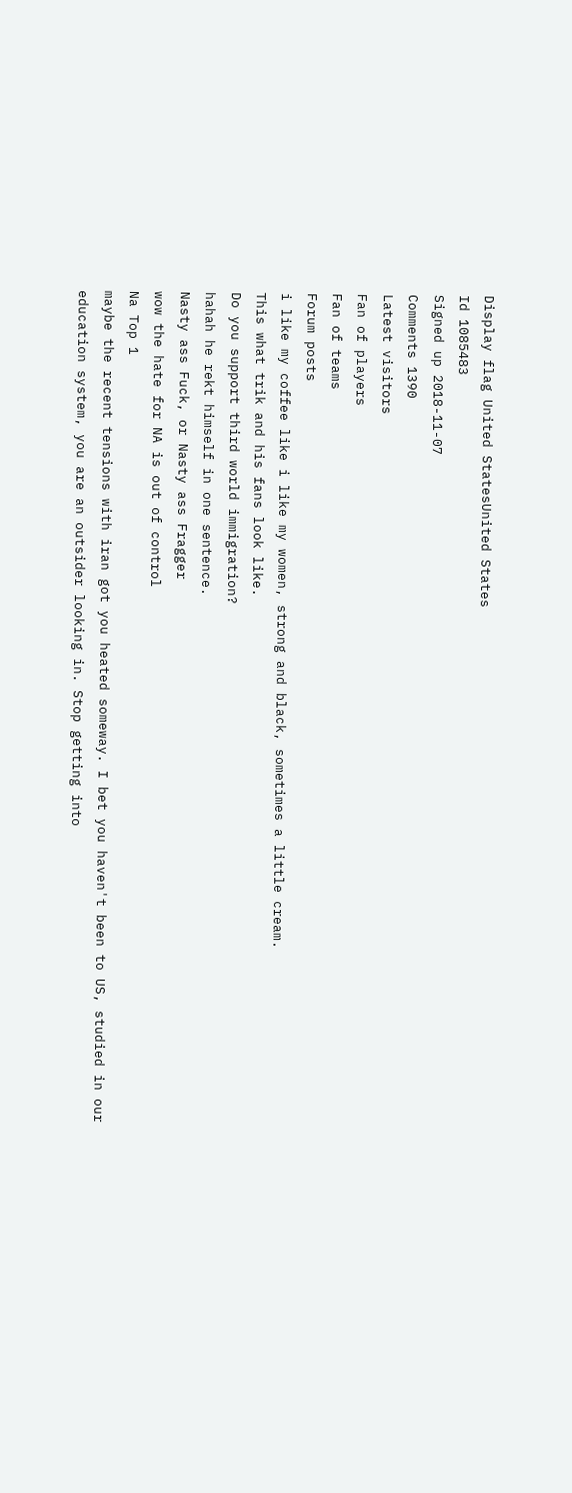Display flag United StatesUnited States
Id 1085483
Signed up 2018-11-07
Comments 1390
Latest visitors
Fan of players
Fan of teams
Forum posts
i like my coffee like i like my women, strong and black, sometimes a little cream.
This what trik and his fans look like.
Do you support third world immigration?
hahah he rekt himself in one sentence.
Nasty ass Fuck, or Nasty ass Fragger
wow the hate for NA is out of control
Na Top 1
maybe the recent tensions with iran got you heated someway. I bet you haven't been to US, studied in our education system, you are an outsider looking in. Stop getting into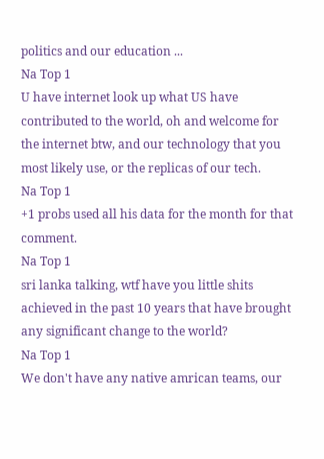politics and our education ...
Na Top 1
U have internet look up what US have contributed to the world, oh and welcome for the internet btw, and our technology that you most likely use, or the replicas of our tech.
Na Top 1
+1 probs used all his data for the month for that comment.
Na Top 1
sri lanka talking, wtf have you little shits achieved in the past 10 years that have brought any significant change to the world?
Na Top 1
We don't have any native amrican teams, our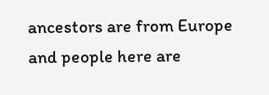ancestors are from Europe and people here are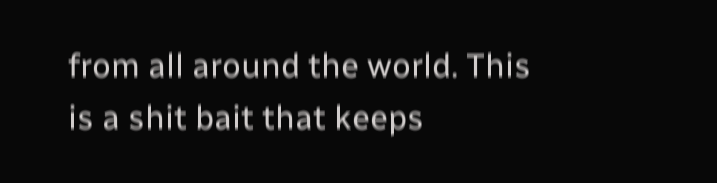from all around the world. This is a shit bait that keeps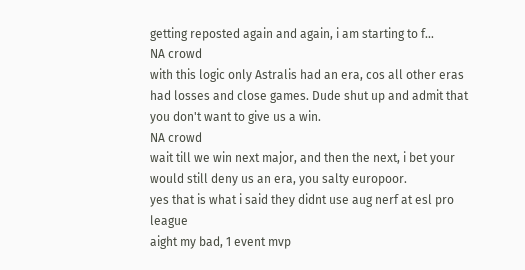getting reposted again and again, i am starting to f...
NA crowd
with this logic only Astralis had an era, cos all other eras had losses and close games. Dude shut up and admit that you don't want to give us a win.
NA crowd
wait till we win next major, and then the next, i bet your would still deny us an era, you salty europoor.
yes that is what i said they didnt use aug nerf at esl pro league
aight my bad, 1 event mvp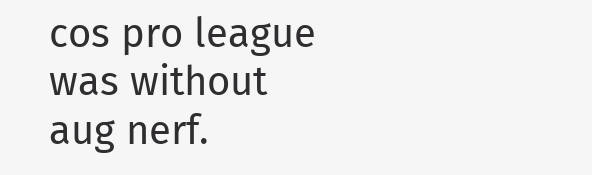cos pro league was without aug nerf.